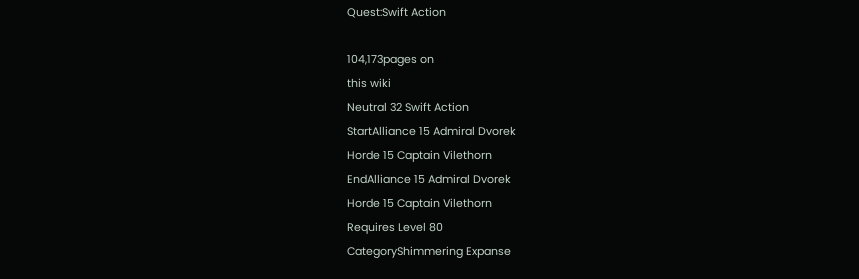Quest:Swift Action

104,173pages on
this wiki
Neutral 32 Swift Action
StartAlliance 15 Admiral Dvorek
Horde 15 Captain Vilethorn
EndAlliance 15 Admiral Dvorek
Horde 15 Captain Vilethorn
Requires Level 80
CategoryShimmering Expanse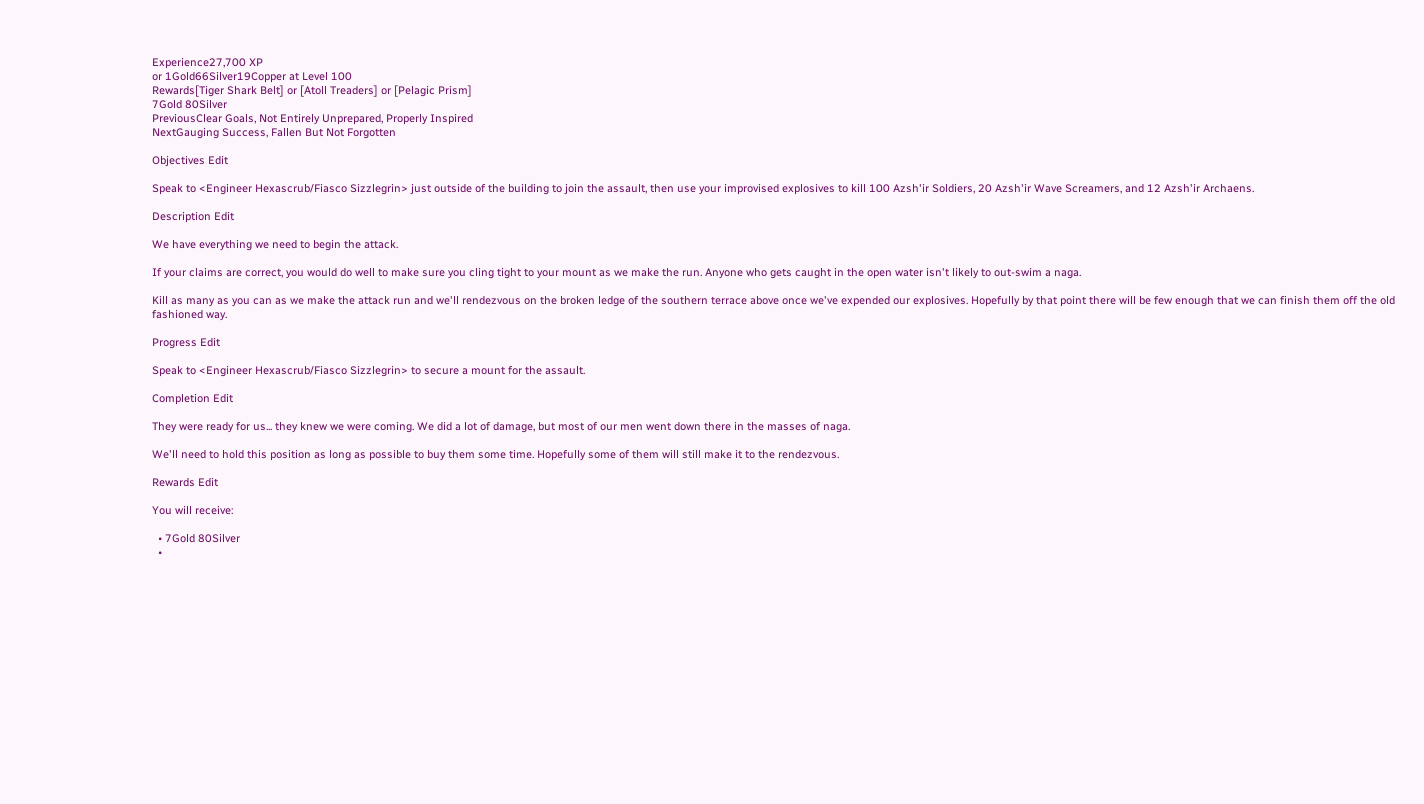Experience27,700 XP
or 1Gold66Silver19Copper at Level 100
Rewards[Tiger Shark Belt] or [Atoll Treaders] or [Pelagic Prism]
7Gold 80Silver
PreviousClear Goals, Not Entirely Unprepared, Properly Inspired
NextGauging Success, Fallen But Not Forgotten

Objectives Edit

Speak to <Engineer Hexascrub/Fiasco Sizzlegrin> just outside of the building to join the assault, then use your improvised explosives to kill 100 Azsh'ir Soldiers, 20 Azsh'ir Wave Screamers, and 12 Azsh'ir Archaens.

Description Edit

We have everything we need to begin the attack.

If your claims are correct, you would do well to make sure you cling tight to your mount as we make the run. Anyone who gets caught in the open water isn't likely to out-swim a naga.

Kill as many as you can as we make the attack run and we'll rendezvous on the broken ledge of the southern terrace above once we've expended our explosives. Hopefully by that point there will be few enough that we can finish them off the old fashioned way.

Progress Edit

Speak to <Engineer Hexascrub/Fiasco Sizzlegrin> to secure a mount for the assault.

Completion Edit

They were ready for us... they knew we were coming. We did a lot of damage, but most of our men went down there in the masses of naga.

We'll need to hold this position as long as possible to buy them some time. Hopefully some of them will still make it to the rendezvous.

Rewards Edit

You will receive:

  • 7Gold 80Silver
  •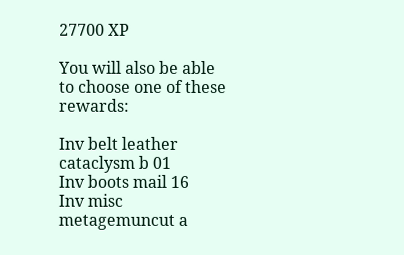27700 XP

You will also be able to choose one of these rewards:

Inv belt leather cataclysm b 01
Inv boots mail 16
Inv misc metagemuncut a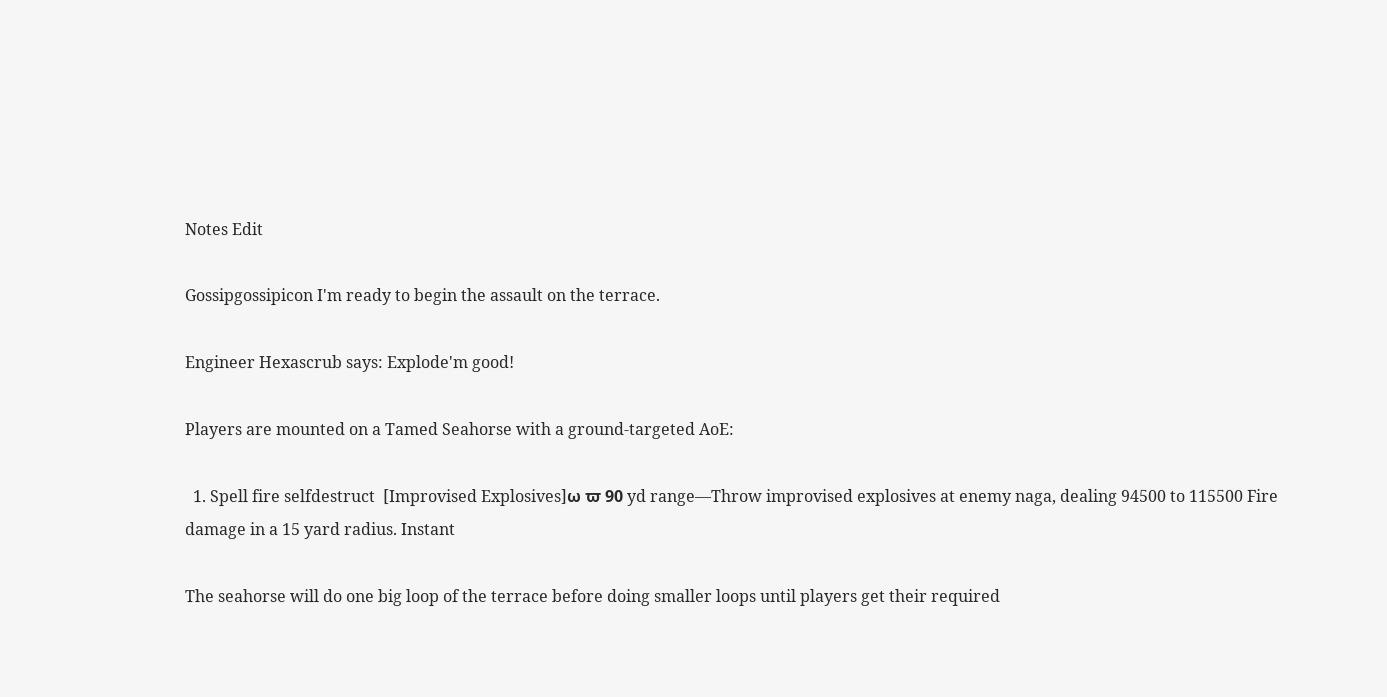Notes Edit

Gossipgossipicon I'm ready to begin the assault on the terrace.

Engineer Hexascrub says: Explode'm good!

Players are mounted on a Tamed Seahorse with a ground-targeted AoE:

  1. Spell fire selfdestruct  [Improvised Explosives]ω ϖ 90 yd range—Throw improvised explosives at enemy naga, dealing 94500 to 115500 Fire damage in a 15 yard radius. Instant

The seahorse will do one big loop of the terrace before doing smaller loops until players get their required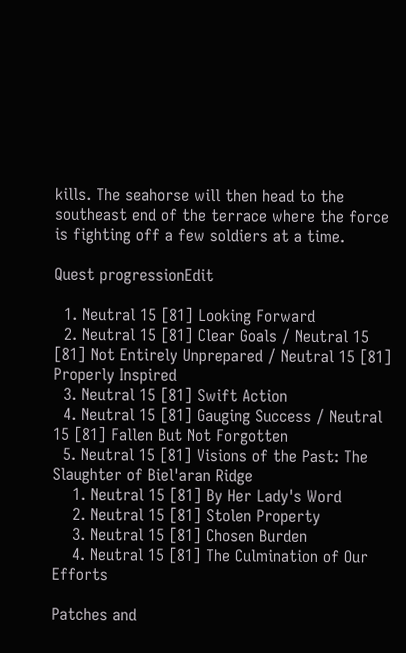kills. The seahorse will then head to the southeast end of the terrace where the force is fighting off a few soldiers at a time.

Quest progressionEdit

  1. Neutral 15 [81] Looking Forward
  2. Neutral 15 [81] Clear Goals / Neutral 15 [81] Not Entirely Unprepared / Neutral 15 [81] Properly Inspired
  3. Neutral 15 [81] Swift Action
  4. Neutral 15 [81] Gauging Success / Neutral 15 [81] Fallen But Not Forgotten
  5. Neutral 15 [81] Visions of the Past: The Slaughter of Biel'aran Ridge
    1. Neutral 15 [81] By Her Lady's Word
    2. Neutral 15 [81] Stolen Property
    3. Neutral 15 [81] Chosen Burden
    4. Neutral 15 [81] The Culmination of Our Efforts

Patches and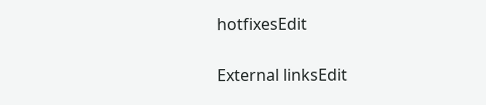hotfixesEdit

External linksEdit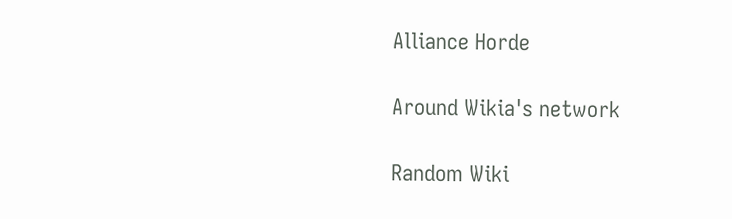Alliance Horde

Around Wikia's network

Random Wiki